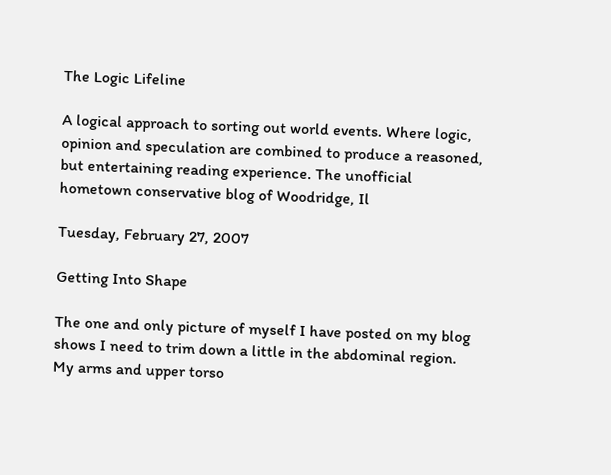The Logic Lifeline

A logical approach to sorting out world events. Where logic, opinion and speculation are combined to produce a reasoned, but entertaining reading experience. The unofficial hometown conservative blog of Woodridge, Il

Tuesday, February 27, 2007

Getting Into Shape

The one and only picture of myself I have posted on my blog shows I need to trim down a little in the abdominal region. My arms and upper torso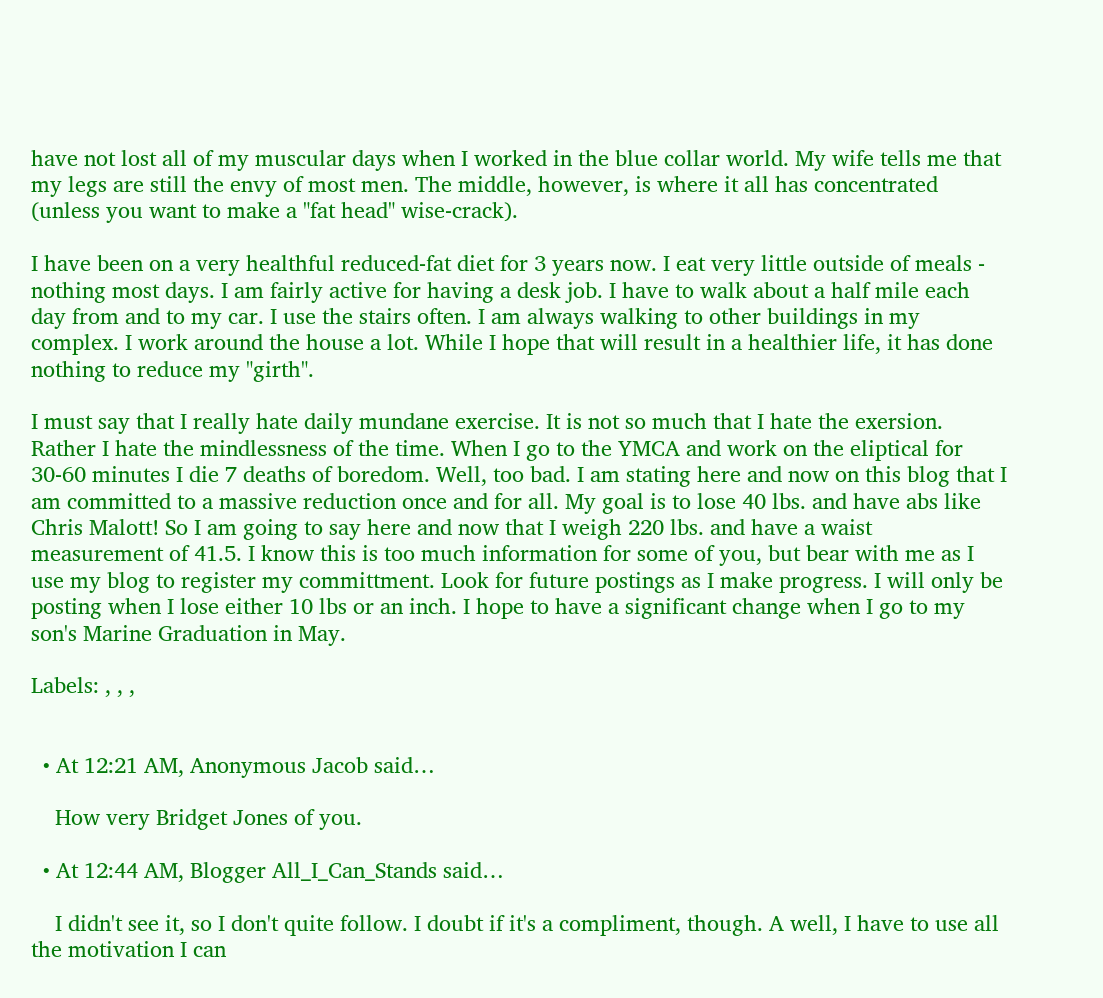have not lost all of my muscular days when I worked in the blue collar world. My wife tells me that my legs are still the envy of most men. The middle, however, is where it all has concentrated (unless you want to make a "fat head" wise-crack).

I have been on a very healthful reduced-fat diet for 3 years now. I eat very little outside of meals - nothing most days. I am fairly active for having a desk job. I have to walk about a half mile each day from and to my car. I use the stairs often. I am always walking to other buildings in my complex. I work around the house a lot. While I hope that will result in a healthier life, it has done nothing to reduce my "girth".

I must say that I really hate daily mundane exercise. It is not so much that I hate the exersion. Rather I hate the mindlessness of the time. When I go to the YMCA and work on the eliptical for 30-60 minutes I die 7 deaths of boredom. Well, too bad. I am stating here and now on this blog that I am committed to a massive reduction once and for all. My goal is to lose 40 lbs. and have abs like Chris Malott! So I am going to say here and now that I weigh 220 lbs. and have a waist measurement of 41.5. I know this is too much information for some of you, but bear with me as I use my blog to register my committment. Look for future postings as I make progress. I will only be posting when I lose either 10 lbs or an inch. I hope to have a significant change when I go to my son's Marine Graduation in May.

Labels: , , ,


  • At 12:21 AM, Anonymous Jacob said…

    How very Bridget Jones of you.

  • At 12:44 AM, Blogger All_I_Can_Stands said…

    I didn't see it, so I don't quite follow. I doubt if it's a compliment, though. A well, I have to use all the motivation I can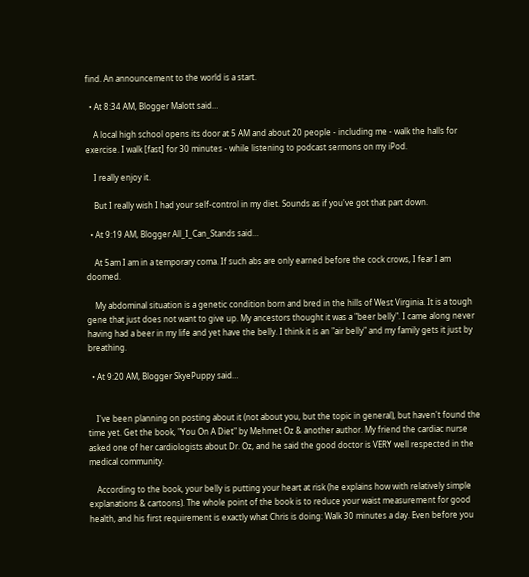find. An announcement to the world is a start.

  • At 8:34 AM, Blogger Malott said…

    A local high school opens its door at 5 AM and about 20 people - including me - walk the halls for exercise. I walk [fast] for 30 minutes - while listening to podcast sermons on my iPod.

    I really enjoy it.

    But I really wish I had your self-control in my diet. Sounds as if you've got that part down.

  • At 9:19 AM, Blogger All_I_Can_Stands said…

    At 5am I am in a temporary coma. If such abs are only earned before the cock crows, I fear I am doomed.

    My abdominal situation is a genetic condition born and bred in the hills of West Virginia. It is a tough gene that just does not want to give up. My ancestors thought it was a "beer belly". I came along never having had a beer in my life and yet have the belly. I think it is an "air belly" and my family gets it just by breathing.

  • At 9:20 AM, Blogger SkyePuppy said…


    I've been planning on posting about it (not about you, but the topic in general), but haven't found the time yet. Get the book, "You On A Diet" by Mehmet Oz & another author. My friend the cardiac nurse asked one of her cardiologists about Dr. Oz, and he said the good doctor is VERY well respected in the medical community.

    According to the book, your belly is putting your heart at risk (he explains how with relatively simple explanations & cartoons). The whole point of the book is to reduce your waist measurement for good health, and his first requirement is exactly what Chris is doing: Walk 30 minutes a day. Even before you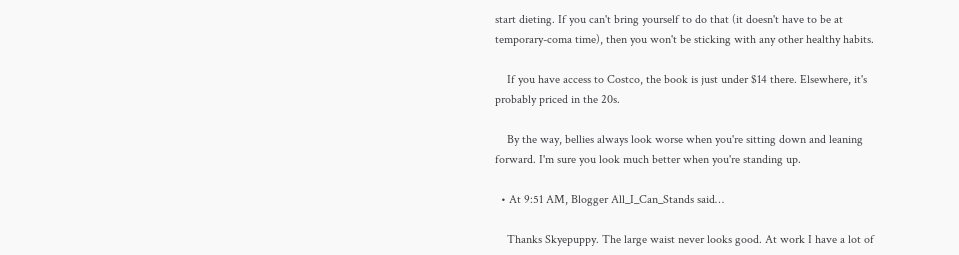start dieting. If you can't bring yourself to do that (it doesn't have to be at temporary-coma time), then you won't be sticking with any other healthy habits.

    If you have access to Costco, the book is just under $14 there. Elsewhere, it's probably priced in the 20s.

    By the way, bellies always look worse when you're sitting down and leaning forward. I'm sure you look much better when you're standing up.

  • At 9:51 AM, Blogger All_I_Can_Stands said…

    Thanks Skyepuppy. The large waist never looks good. At work I have a lot of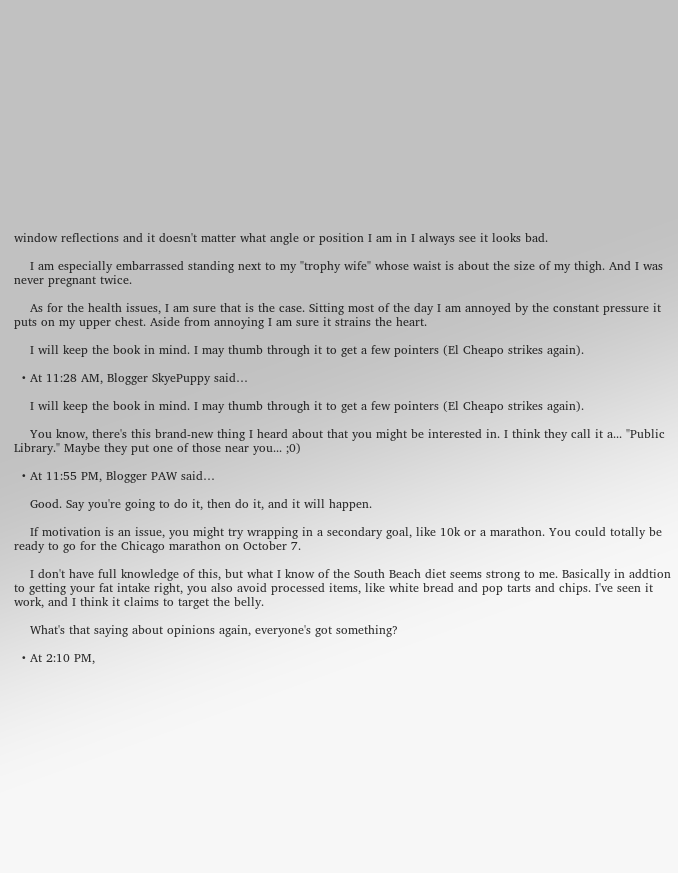window reflections and it doesn't matter what angle or position I am in I always see it looks bad.

    I am especially embarrassed standing next to my "trophy wife" whose waist is about the size of my thigh. And I was never pregnant twice.

    As for the health issues, I am sure that is the case. Sitting most of the day I am annoyed by the constant pressure it puts on my upper chest. Aside from annoying I am sure it strains the heart.

    I will keep the book in mind. I may thumb through it to get a few pointers (El Cheapo strikes again).

  • At 11:28 AM, Blogger SkyePuppy said…

    I will keep the book in mind. I may thumb through it to get a few pointers (El Cheapo strikes again).

    You know, there's this brand-new thing I heard about that you might be interested in. I think they call it a... "Public Library." Maybe they put one of those near you... ;0)

  • At 11:55 PM, Blogger PAW said…

    Good. Say you're going to do it, then do it, and it will happen.

    If motivation is an issue, you might try wrapping in a secondary goal, like 10k or a marathon. You could totally be ready to go for the Chicago marathon on October 7.

    I don't have full knowledge of this, but what I know of the South Beach diet seems strong to me. Basically in addtion to getting your fat intake right, you also avoid processed items, like white bread and pop tarts and chips. I've seen it work, and I think it claims to target the belly.

    What's that saying about opinions again, everyone's got something?

  • At 2:10 PM,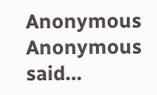Anonymous Anonymous said…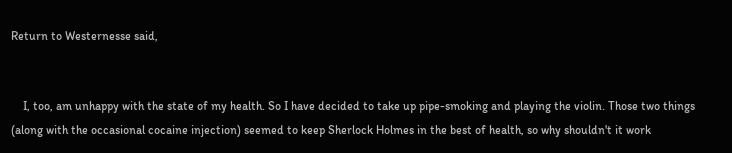Return to Westernesse said,


    I, too, am unhappy with the state of my health. So I have decided to take up pipe-smoking and playing the violin. Those two things (along with the occasional cocaine injection) seemed to keep Sherlock Holmes in the best of health, so why shouldn't it work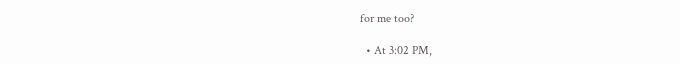for me too?

  • At 3:02 PM,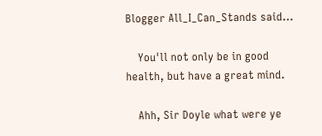Blogger All_I_Can_Stands said…

    You'll not only be in good health, but have a great mind.

    Ahh, Sir Doyle what were ye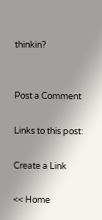thinkin?


Post a Comment

Links to this post:

Create a Link

<< Home